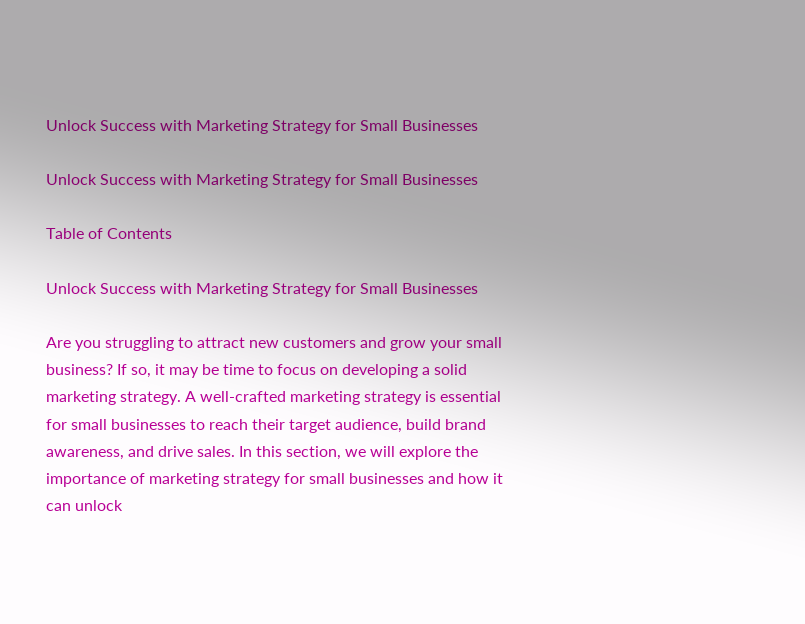Unlock Success with Marketing Strategy for Small Businesses

Unlock Success with Marketing Strategy for Small Businesses

Table of Contents

Unlock Success with Marketing Strategy for Small Businesses

Are you struggling to attract new customers and grow your small business? If so, it may be time to focus on developing a solid marketing strategy. A well-crafted marketing strategy is essential for small businesses to reach their target audience, build brand awareness, and drive sales. In this section, we will explore the importance of marketing strategy for small businesses and how it can unlock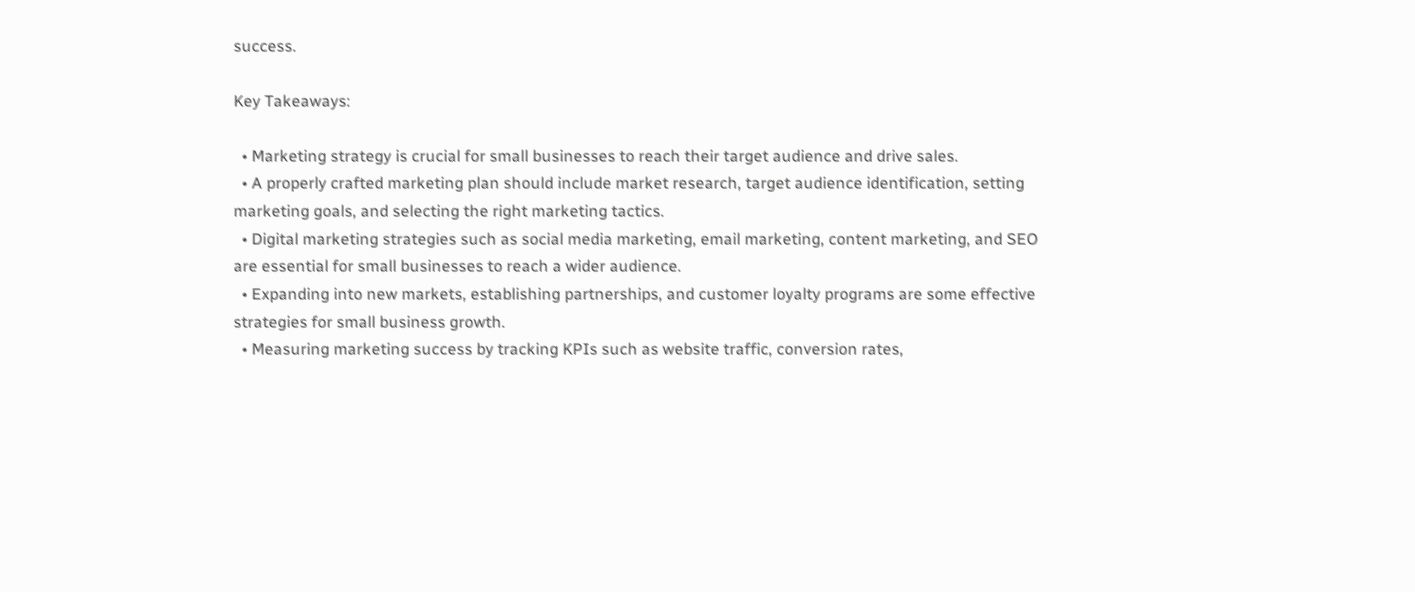success.

Key Takeaways:

  • Marketing strategy is crucial for small businesses to reach their target audience and drive sales.
  • A properly crafted marketing plan should include market research, target audience identification, setting marketing goals, and selecting the right marketing tactics.
  • Digital marketing strategies such as social media marketing, email marketing, content marketing, and SEO are essential for small businesses to reach a wider audience.
  • Expanding into new markets, establishing partnerships, and customer loyalty programs are some effective strategies for small business growth.
  • Measuring marketing success by tracking KPIs such as website traffic, conversion rates,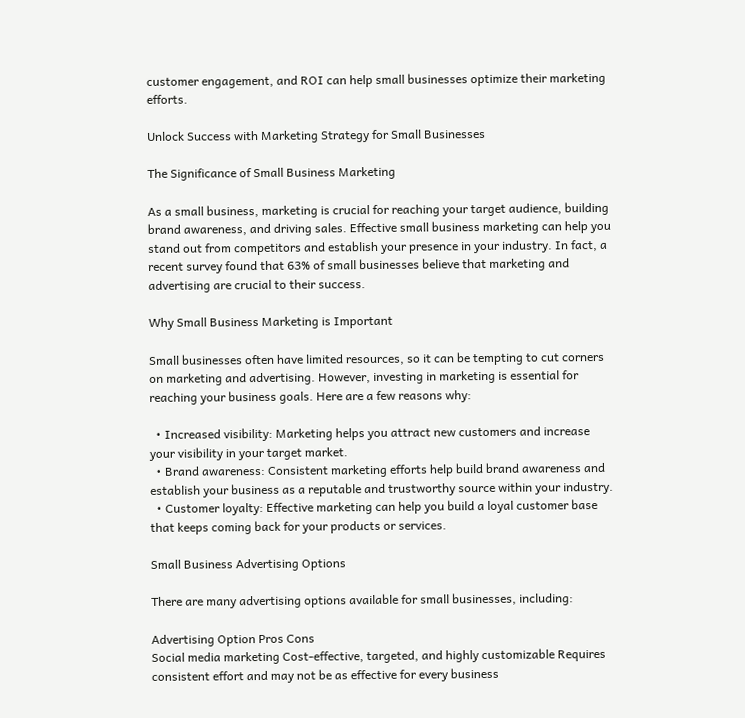customer engagement, and ROI can help small businesses optimize their marketing efforts.

Unlock Success with Marketing Strategy for Small Businesses

The Significance of Small Business Marketing

As a small business, marketing is crucial for reaching your target audience, building brand awareness, and driving sales. Effective small business marketing can help you stand out from competitors and establish your presence in your industry. In fact, a recent survey found that 63% of small businesses believe that marketing and advertising are crucial to their success.

Why Small Business Marketing is Important

Small businesses often have limited resources, so it can be tempting to cut corners on marketing and advertising. However, investing in marketing is essential for reaching your business goals. Here are a few reasons why:

  • Increased visibility: Marketing helps you attract new customers and increase your visibility in your target market.
  • Brand awareness: Consistent marketing efforts help build brand awareness and establish your business as a reputable and trustworthy source within your industry.
  • Customer loyalty: Effective marketing can help you build a loyal customer base that keeps coming back for your products or services.

Small Business Advertising Options

There are many advertising options available for small businesses, including:

Advertising Option Pros Cons
Social media marketing Cost-effective, targeted, and highly customizable Requires consistent effort and may not be as effective for every business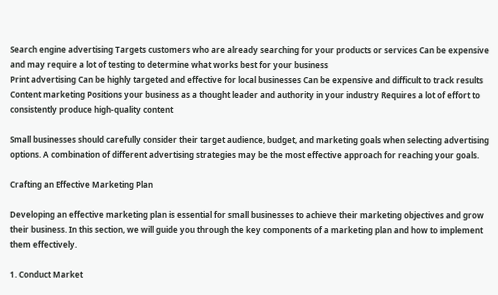Search engine advertising Targets customers who are already searching for your products or services Can be expensive and may require a lot of testing to determine what works best for your business
Print advertising Can be highly targeted and effective for local businesses Can be expensive and difficult to track results
Content marketing Positions your business as a thought leader and authority in your industry Requires a lot of effort to consistently produce high-quality content

Small businesses should carefully consider their target audience, budget, and marketing goals when selecting advertising options. A combination of different advertising strategies may be the most effective approach for reaching your goals.

Crafting an Effective Marketing Plan

Developing an effective marketing plan is essential for small businesses to achieve their marketing objectives and grow their business. In this section, we will guide you through the key components of a marketing plan and how to implement them effectively.

1. Conduct Market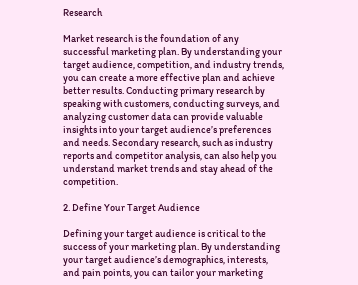Research

Market research is the foundation of any successful marketing plan. By understanding your target audience, competition, and industry trends, you can create a more effective plan and achieve better results. Conducting primary research by speaking with customers, conducting surveys, and analyzing customer data can provide valuable insights into your target audience’s preferences and needs. Secondary research, such as industry reports and competitor analysis, can also help you understand market trends and stay ahead of the competition.

2. Define Your Target Audience

Defining your target audience is critical to the success of your marketing plan. By understanding your target audience’s demographics, interests, and pain points, you can tailor your marketing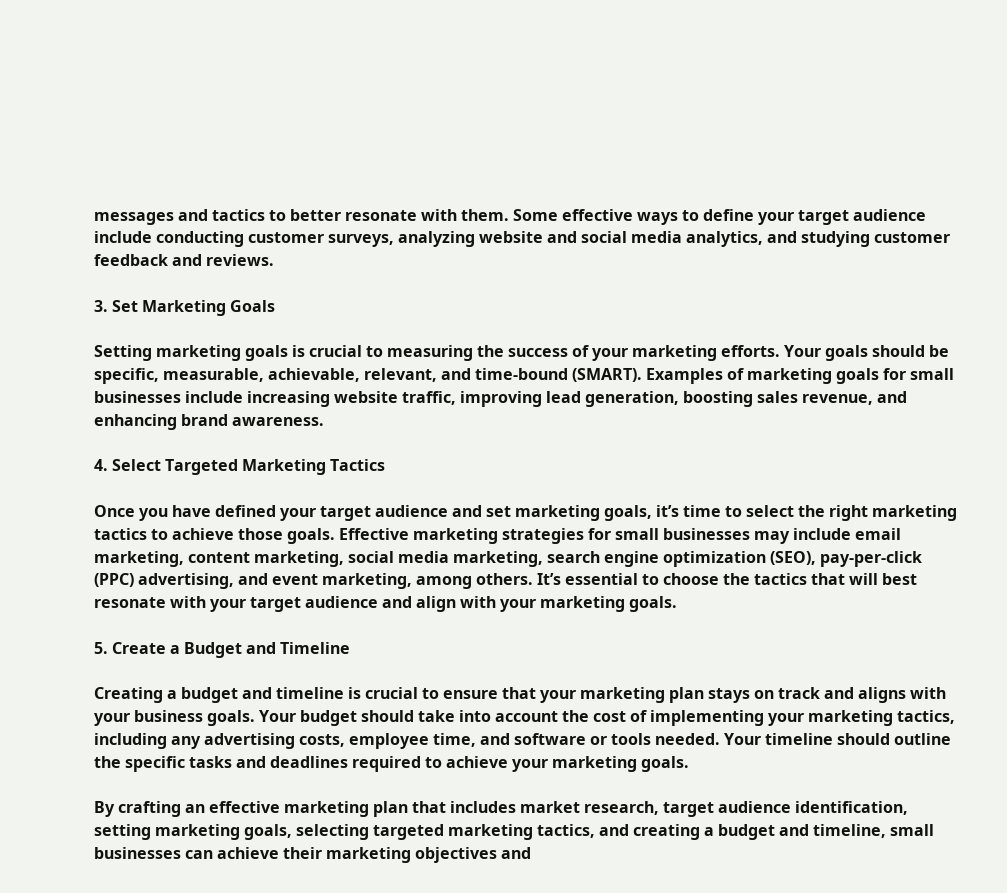messages and tactics to better resonate with them. Some effective ways to define your target audience include conducting customer surveys, analyzing website and social media analytics, and studying customer feedback and reviews.

3. Set Marketing Goals

Setting marketing goals is crucial to measuring the success of your marketing efforts. Your goals should be specific, measurable, achievable, relevant, and time-bound (SMART). Examples of marketing goals for small businesses include increasing website traffic, improving lead generation, boosting sales revenue, and enhancing brand awareness.

4. Select Targeted Marketing Tactics

Once you have defined your target audience and set marketing goals, it’s time to select the right marketing tactics to achieve those goals. Effective marketing strategies for small businesses may include email marketing, content marketing, social media marketing, search engine optimization (SEO), pay-per-click (PPC) advertising, and event marketing, among others. It’s essential to choose the tactics that will best resonate with your target audience and align with your marketing goals.

5. Create a Budget and Timeline

Creating a budget and timeline is crucial to ensure that your marketing plan stays on track and aligns with your business goals. Your budget should take into account the cost of implementing your marketing tactics, including any advertising costs, employee time, and software or tools needed. Your timeline should outline the specific tasks and deadlines required to achieve your marketing goals.

By crafting an effective marketing plan that includes market research, target audience identification, setting marketing goals, selecting targeted marketing tactics, and creating a budget and timeline, small businesses can achieve their marketing objectives and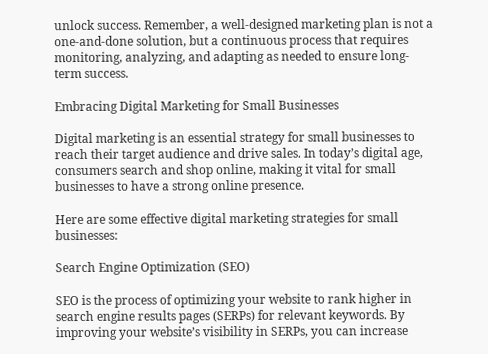unlock success. Remember, a well-designed marketing plan is not a one-and-done solution, but a continuous process that requires monitoring, analyzing, and adapting as needed to ensure long-term success.

Embracing Digital Marketing for Small Businesses

Digital marketing is an essential strategy for small businesses to reach their target audience and drive sales. In today’s digital age, consumers search and shop online, making it vital for small businesses to have a strong online presence.

Here are some effective digital marketing strategies for small businesses:

Search Engine Optimization (SEO)

SEO is the process of optimizing your website to rank higher in search engine results pages (SERPs) for relevant keywords. By improving your website’s visibility in SERPs, you can increase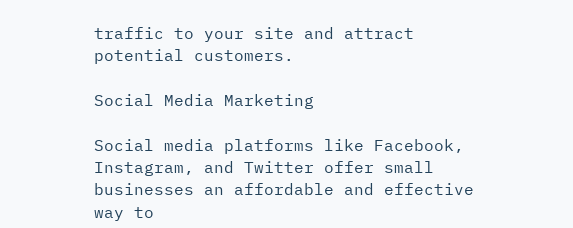traffic to your site and attract potential customers.

Social Media Marketing

Social media platforms like Facebook, Instagram, and Twitter offer small businesses an affordable and effective way to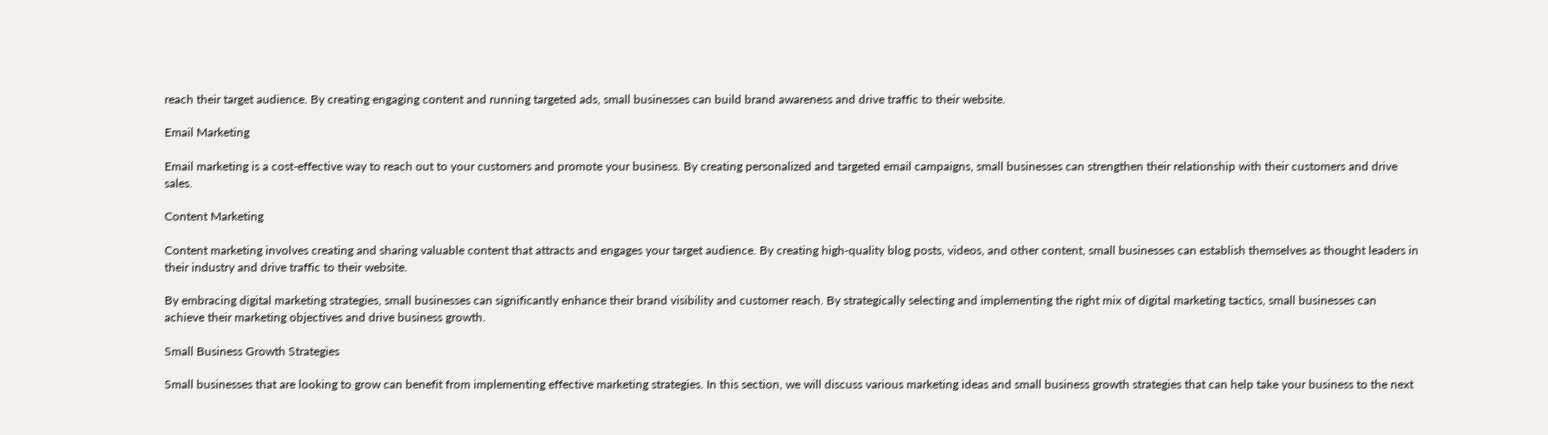reach their target audience. By creating engaging content and running targeted ads, small businesses can build brand awareness and drive traffic to their website.

Email Marketing

Email marketing is a cost-effective way to reach out to your customers and promote your business. By creating personalized and targeted email campaigns, small businesses can strengthen their relationship with their customers and drive sales.

Content Marketing

Content marketing involves creating and sharing valuable content that attracts and engages your target audience. By creating high-quality blog posts, videos, and other content, small businesses can establish themselves as thought leaders in their industry and drive traffic to their website.

By embracing digital marketing strategies, small businesses can significantly enhance their brand visibility and customer reach. By strategically selecting and implementing the right mix of digital marketing tactics, small businesses can achieve their marketing objectives and drive business growth.

Small Business Growth Strategies

Small businesses that are looking to grow can benefit from implementing effective marketing strategies. In this section, we will discuss various marketing ideas and small business growth strategies that can help take your business to the next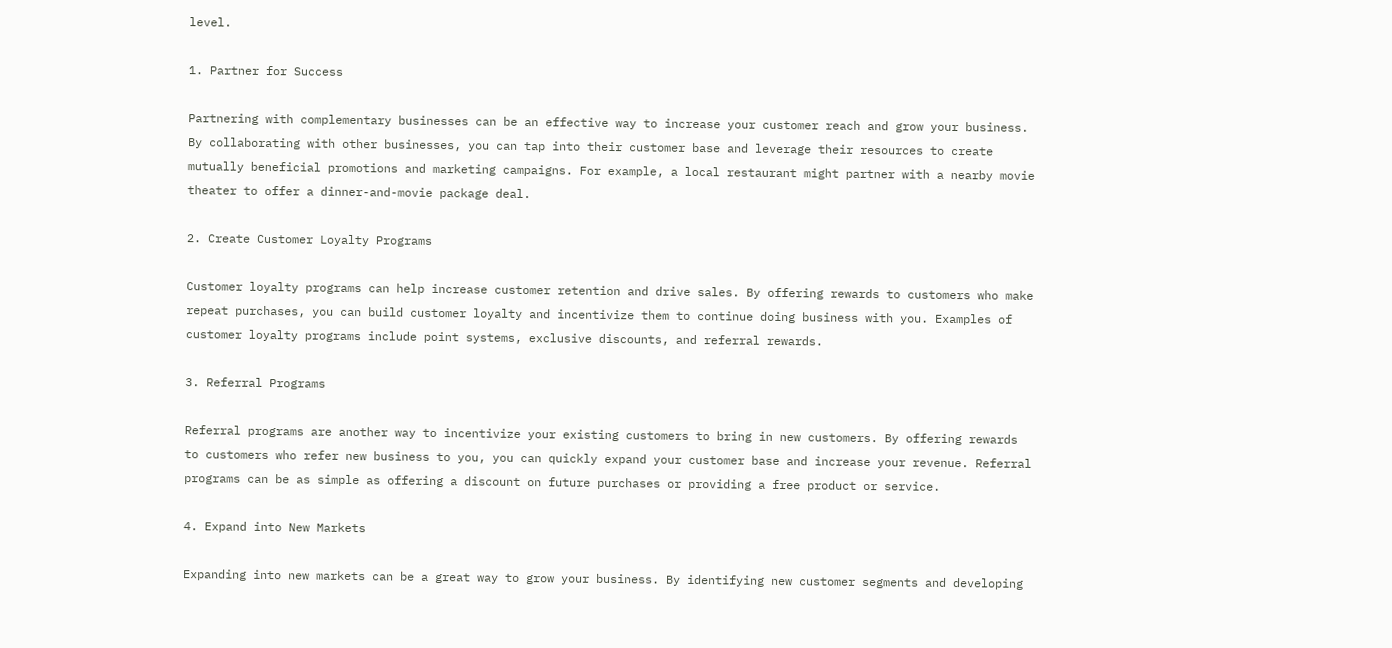level.

1. Partner for Success

Partnering with complementary businesses can be an effective way to increase your customer reach and grow your business. By collaborating with other businesses, you can tap into their customer base and leverage their resources to create mutually beneficial promotions and marketing campaigns. For example, a local restaurant might partner with a nearby movie theater to offer a dinner-and-movie package deal.

2. Create Customer Loyalty Programs

Customer loyalty programs can help increase customer retention and drive sales. By offering rewards to customers who make repeat purchases, you can build customer loyalty and incentivize them to continue doing business with you. Examples of customer loyalty programs include point systems, exclusive discounts, and referral rewards.

3. Referral Programs

Referral programs are another way to incentivize your existing customers to bring in new customers. By offering rewards to customers who refer new business to you, you can quickly expand your customer base and increase your revenue. Referral programs can be as simple as offering a discount on future purchases or providing a free product or service.

4. Expand into New Markets

Expanding into new markets can be a great way to grow your business. By identifying new customer segments and developing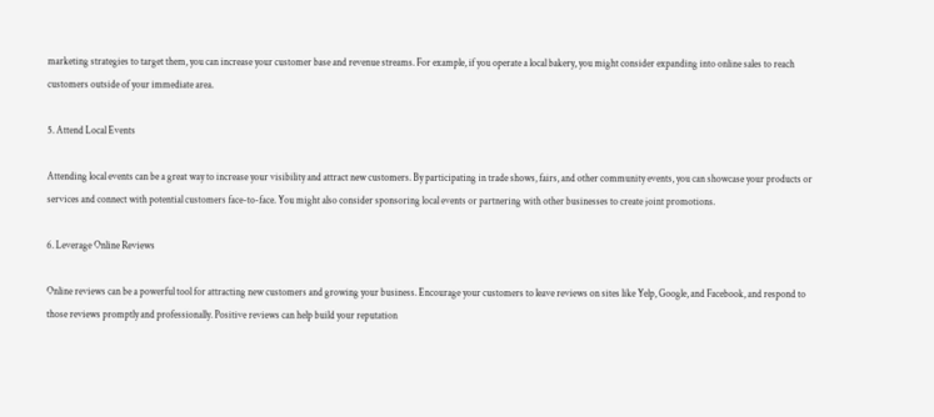marketing strategies to target them, you can increase your customer base and revenue streams. For example, if you operate a local bakery, you might consider expanding into online sales to reach customers outside of your immediate area.

5. Attend Local Events

Attending local events can be a great way to increase your visibility and attract new customers. By participating in trade shows, fairs, and other community events, you can showcase your products or services and connect with potential customers face-to-face. You might also consider sponsoring local events or partnering with other businesses to create joint promotions.

6. Leverage Online Reviews

Online reviews can be a powerful tool for attracting new customers and growing your business. Encourage your customers to leave reviews on sites like Yelp, Google, and Facebook, and respond to those reviews promptly and professionally. Positive reviews can help build your reputation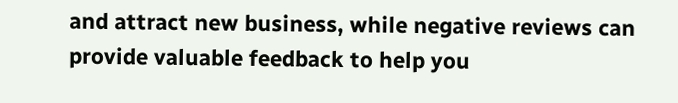and attract new business, while negative reviews can provide valuable feedback to help you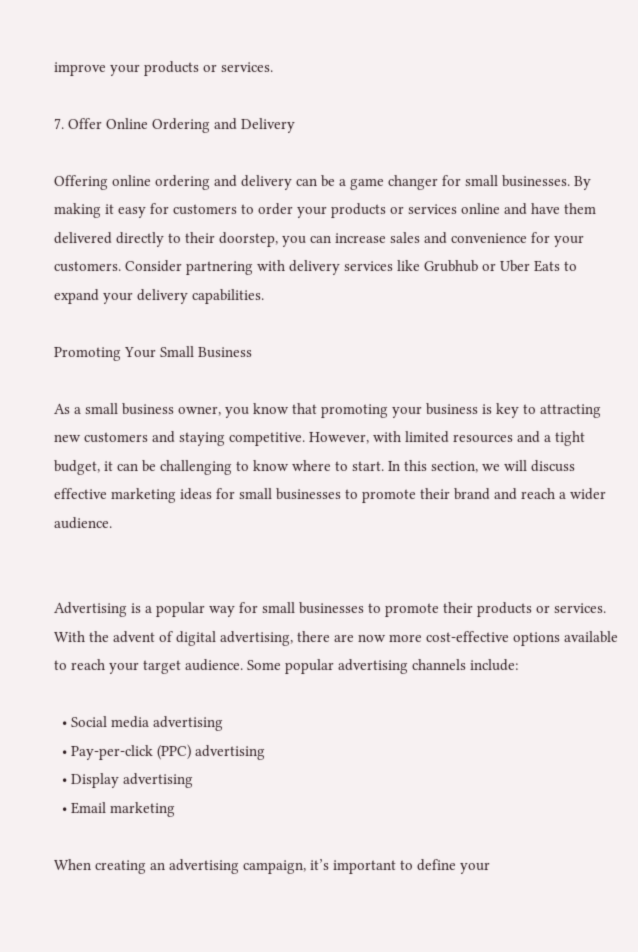improve your products or services.

7. Offer Online Ordering and Delivery

Offering online ordering and delivery can be a game changer for small businesses. By making it easy for customers to order your products or services online and have them delivered directly to their doorstep, you can increase sales and convenience for your customers. Consider partnering with delivery services like Grubhub or Uber Eats to expand your delivery capabilities.

Promoting Your Small Business

As a small business owner, you know that promoting your business is key to attracting new customers and staying competitive. However, with limited resources and a tight budget, it can be challenging to know where to start. In this section, we will discuss effective marketing ideas for small businesses to promote their brand and reach a wider audience.


Advertising is a popular way for small businesses to promote their products or services. With the advent of digital advertising, there are now more cost-effective options available to reach your target audience. Some popular advertising channels include:

  • Social media advertising
  • Pay-per-click (PPC) advertising
  • Display advertising
  • Email marketing

When creating an advertising campaign, it’s important to define your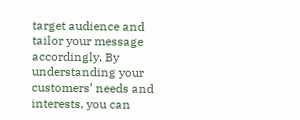target audience and tailor your message accordingly. By understanding your customers’ needs and interests, you can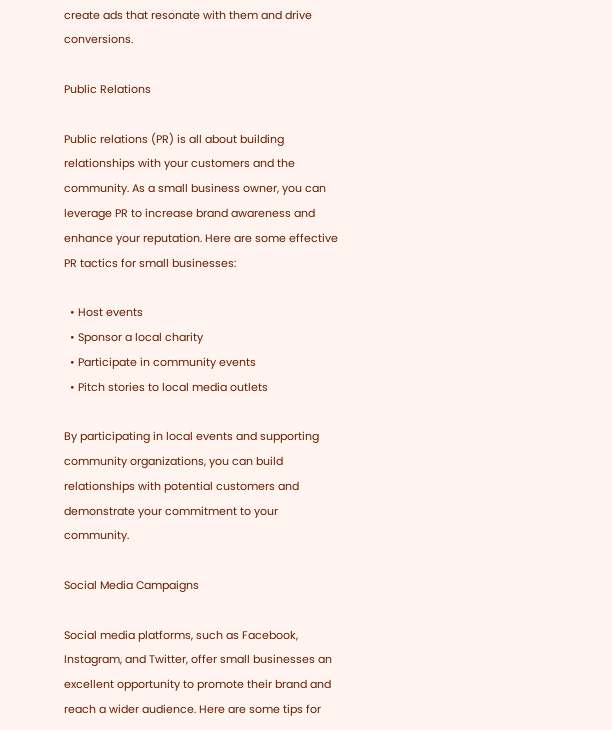create ads that resonate with them and drive conversions.

Public Relations

Public relations (PR) is all about building relationships with your customers and the community. As a small business owner, you can leverage PR to increase brand awareness and enhance your reputation. Here are some effective PR tactics for small businesses:

  • Host events
  • Sponsor a local charity
  • Participate in community events
  • Pitch stories to local media outlets

By participating in local events and supporting community organizations, you can build relationships with potential customers and demonstrate your commitment to your community.

Social Media Campaigns

Social media platforms, such as Facebook, Instagram, and Twitter, offer small businesses an excellent opportunity to promote their brand and reach a wider audience. Here are some tips for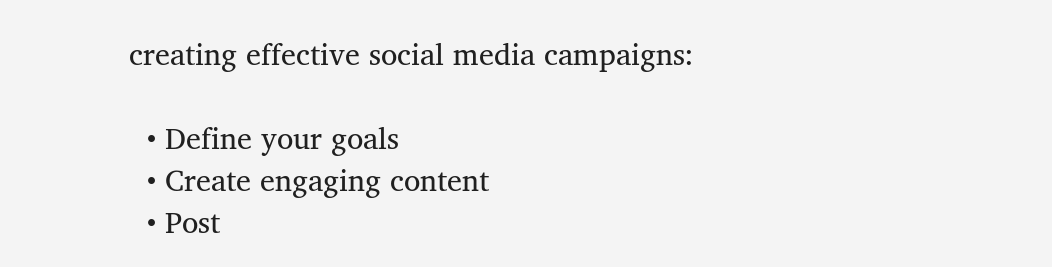creating effective social media campaigns:

  • Define your goals
  • Create engaging content
  • Post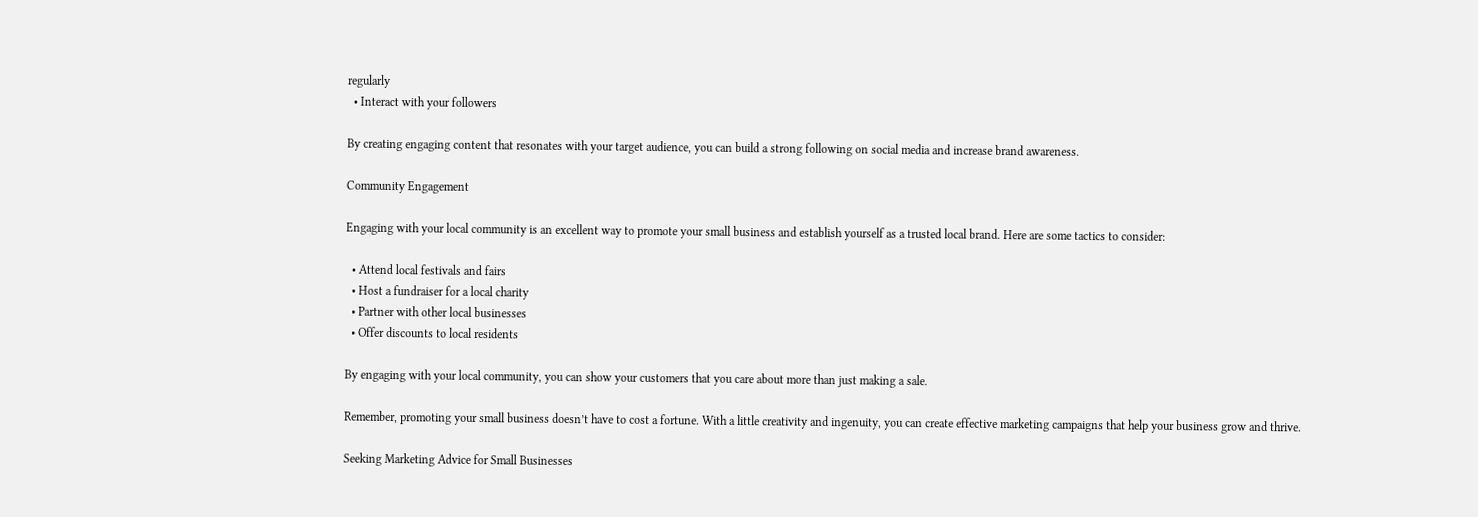regularly
  • Interact with your followers

By creating engaging content that resonates with your target audience, you can build a strong following on social media and increase brand awareness.

Community Engagement

Engaging with your local community is an excellent way to promote your small business and establish yourself as a trusted local brand. Here are some tactics to consider:

  • Attend local festivals and fairs
  • Host a fundraiser for a local charity
  • Partner with other local businesses
  • Offer discounts to local residents

By engaging with your local community, you can show your customers that you care about more than just making a sale.

Remember, promoting your small business doesn’t have to cost a fortune. With a little creativity and ingenuity, you can create effective marketing campaigns that help your business grow and thrive.

Seeking Marketing Advice for Small Businesses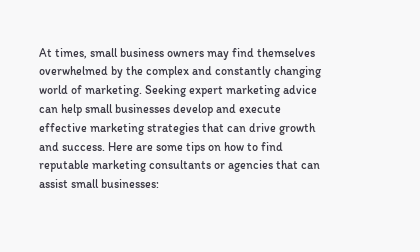At times, small business owners may find themselves overwhelmed by the complex and constantly changing world of marketing. Seeking expert marketing advice can help small businesses develop and execute effective marketing strategies that can drive growth and success. Here are some tips on how to find reputable marketing consultants or agencies that can assist small businesses: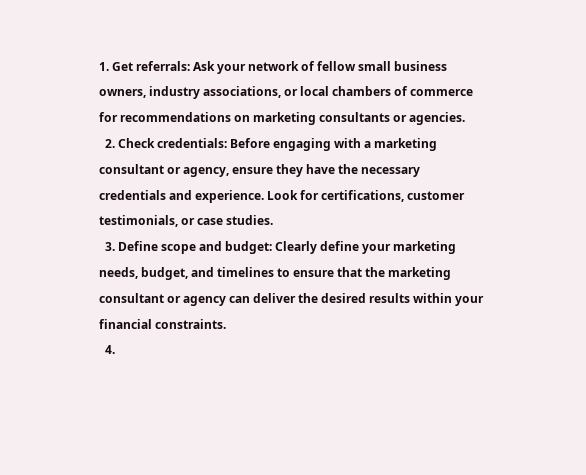1. Get referrals: Ask your network of fellow small business owners, industry associations, or local chambers of commerce for recommendations on marketing consultants or agencies.
  2. Check credentials: Before engaging with a marketing consultant or agency, ensure they have the necessary credentials and experience. Look for certifications, customer testimonials, or case studies.
  3. Define scope and budget: Clearly define your marketing needs, budget, and timelines to ensure that the marketing consultant or agency can deliver the desired results within your financial constraints.
  4.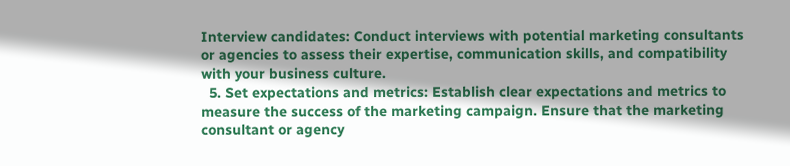Interview candidates: Conduct interviews with potential marketing consultants or agencies to assess their expertise, communication skills, and compatibility with your business culture.
  5. Set expectations and metrics: Establish clear expectations and metrics to measure the success of the marketing campaign. Ensure that the marketing consultant or agency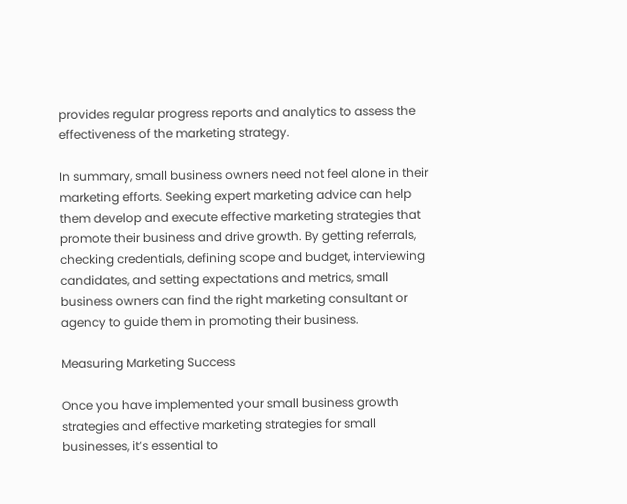provides regular progress reports and analytics to assess the effectiveness of the marketing strategy.

In summary, small business owners need not feel alone in their marketing efforts. Seeking expert marketing advice can help them develop and execute effective marketing strategies that promote their business and drive growth. By getting referrals, checking credentials, defining scope and budget, interviewing candidates, and setting expectations and metrics, small business owners can find the right marketing consultant or agency to guide them in promoting their business.

Measuring Marketing Success

Once you have implemented your small business growth strategies and effective marketing strategies for small businesses, it’s essential to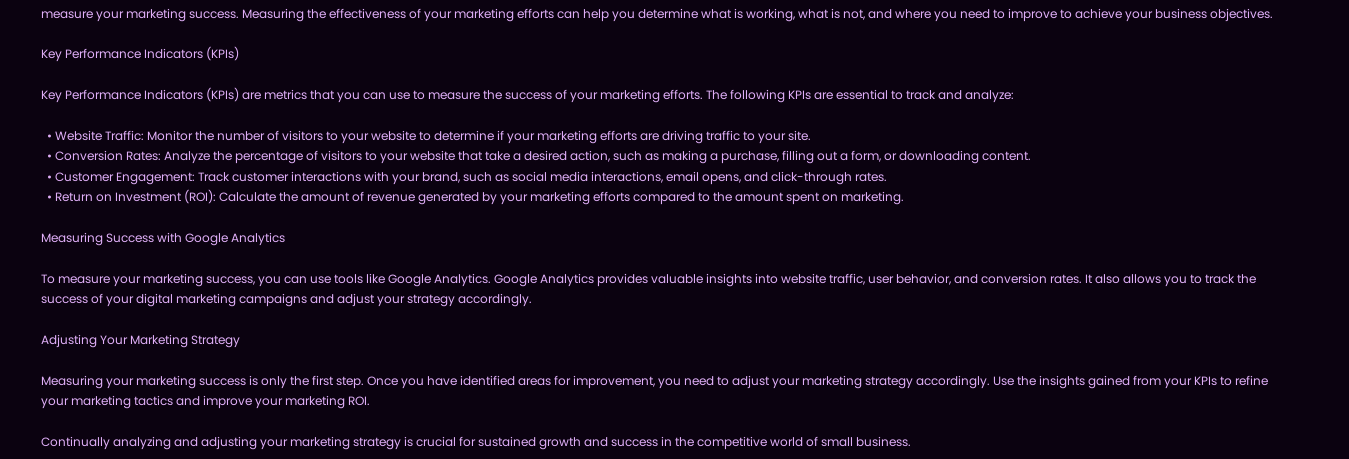measure your marketing success. Measuring the effectiveness of your marketing efforts can help you determine what is working, what is not, and where you need to improve to achieve your business objectives.

Key Performance Indicators (KPIs)

Key Performance Indicators (KPIs) are metrics that you can use to measure the success of your marketing efforts. The following KPIs are essential to track and analyze:

  • Website Traffic: Monitor the number of visitors to your website to determine if your marketing efforts are driving traffic to your site.
  • Conversion Rates: Analyze the percentage of visitors to your website that take a desired action, such as making a purchase, filling out a form, or downloading content.
  • Customer Engagement: Track customer interactions with your brand, such as social media interactions, email opens, and click-through rates.
  • Return on Investment (ROI): Calculate the amount of revenue generated by your marketing efforts compared to the amount spent on marketing.

Measuring Success with Google Analytics

To measure your marketing success, you can use tools like Google Analytics. Google Analytics provides valuable insights into website traffic, user behavior, and conversion rates. It also allows you to track the success of your digital marketing campaigns and adjust your strategy accordingly.

Adjusting Your Marketing Strategy

Measuring your marketing success is only the first step. Once you have identified areas for improvement, you need to adjust your marketing strategy accordingly. Use the insights gained from your KPIs to refine your marketing tactics and improve your marketing ROI.

Continually analyzing and adjusting your marketing strategy is crucial for sustained growth and success in the competitive world of small business.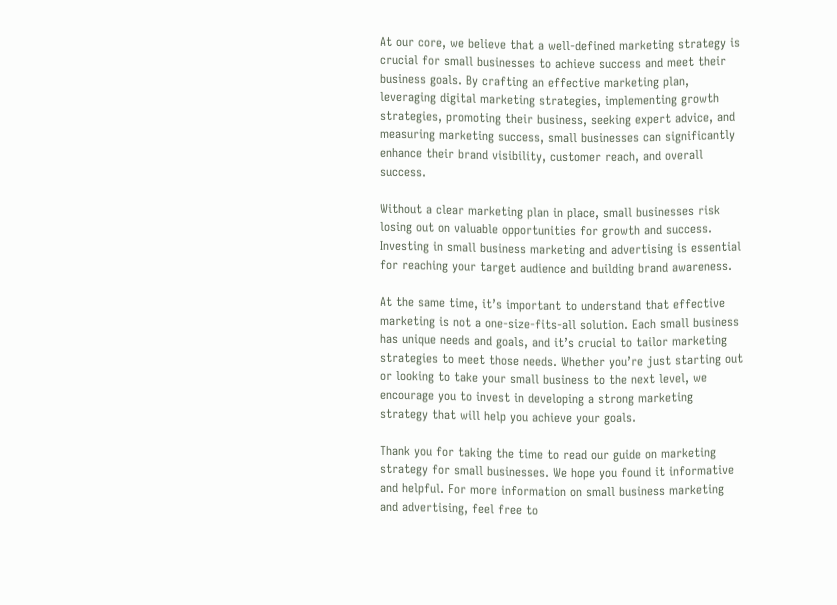At our core, we believe that a well-defined marketing strategy is crucial for small businesses to achieve success and meet their business goals. By crafting an effective marketing plan, leveraging digital marketing strategies, implementing growth strategies, promoting their business, seeking expert advice, and measuring marketing success, small businesses can significantly enhance their brand visibility, customer reach, and overall success.

Without a clear marketing plan in place, small businesses risk losing out on valuable opportunities for growth and success. Investing in small business marketing and advertising is essential for reaching your target audience and building brand awareness.

At the same time, it’s important to understand that effective marketing is not a one-size-fits-all solution. Each small business has unique needs and goals, and it’s crucial to tailor marketing strategies to meet those needs. Whether you’re just starting out or looking to take your small business to the next level, we encourage you to invest in developing a strong marketing strategy that will help you achieve your goals.

Thank you for taking the time to read our guide on marketing strategy for small businesses. We hope you found it informative and helpful. For more information on small business marketing and advertising, feel free to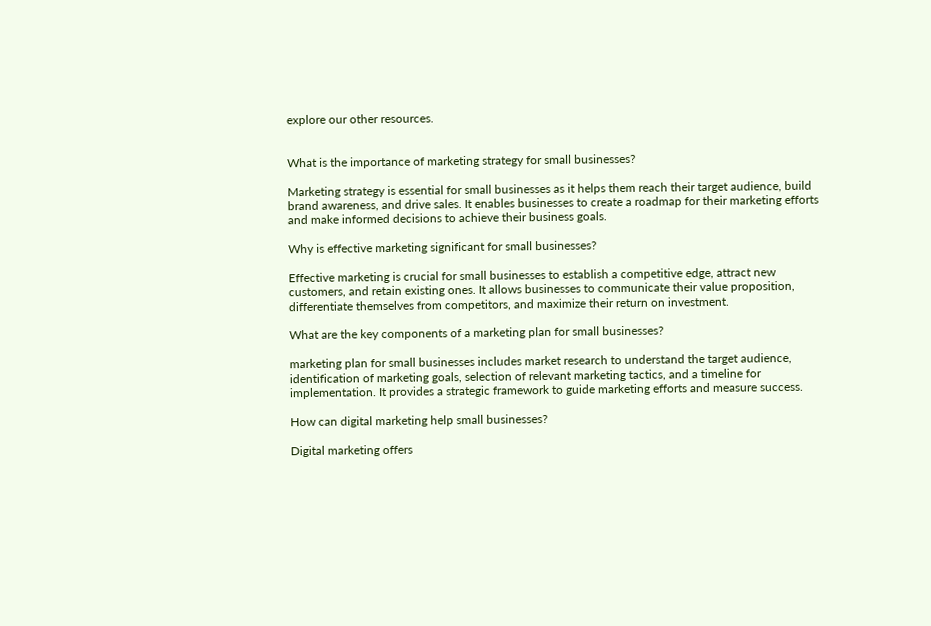explore our other resources.


What is the importance of marketing strategy for small businesses?

Marketing strategy is essential for small businesses as it helps them reach their target audience, build brand awareness, and drive sales. It enables businesses to create a roadmap for their marketing efforts and make informed decisions to achieve their business goals.

Why is effective marketing significant for small businesses?

Effective marketing is crucial for small businesses to establish a competitive edge, attract new customers, and retain existing ones. It allows businesses to communicate their value proposition, differentiate themselves from competitors, and maximize their return on investment.

What are the key components of a marketing plan for small businesses?

marketing plan for small businesses includes market research to understand the target audience, identification of marketing goals, selection of relevant marketing tactics, and a timeline for implementation. It provides a strategic framework to guide marketing efforts and measure success.

How can digital marketing help small businesses?

Digital marketing offers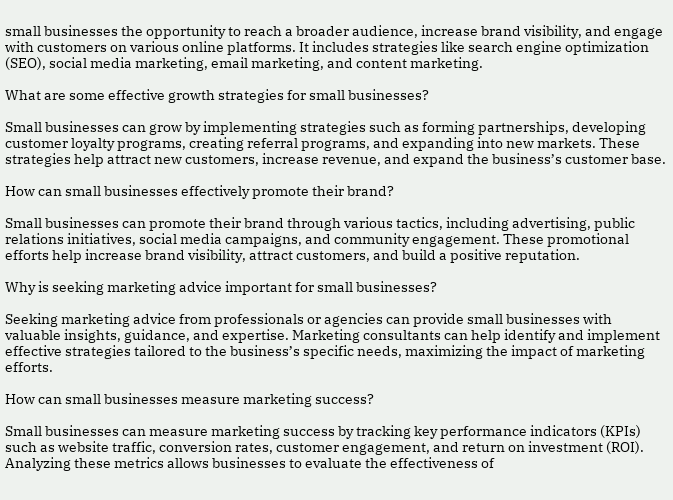small businesses the opportunity to reach a broader audience, increase brand visibility, and engage with customers on various online platforms. It includes strategies like search engine optimization (SEO), social media marketing, email marketing, and content marketing.

What are some effective growth strategies for small businesses?

Small businesses can grow by implementing strategies such as forming partnerships, developing customer loyalty programs, creating referral programs, and expanding into new markets. These strategies help attract new customers, increase revenue, and expand the business’s customer base.

How can small businesses effectively promote their brand?

Small businesses can promote their brand through various tactics, including advertising, public relations initiatives, social media campaigns, and community engagement. These promotional efforts help increase brand visibility, attract customers, and build a positive reputation.

Why is seeking marketing advice important for small businesses?

Seeking marketing advice from professionals or agencies can provide small businesses with valuable insights, guidance, and expertise. Marketing consultants can help identify and implement effective strategies tailored to the business’s specific needs, maximizing the impact of marketing efforts.

How can small businesses measure marketing success?

Small businesses can measure marketing success by tracking key performance indicators (KPIs) such as website traffic, conversion rates, customer engagement, and return on investment (ROI). Analyzing these metrics allows businesses to evaluate the effectiveness of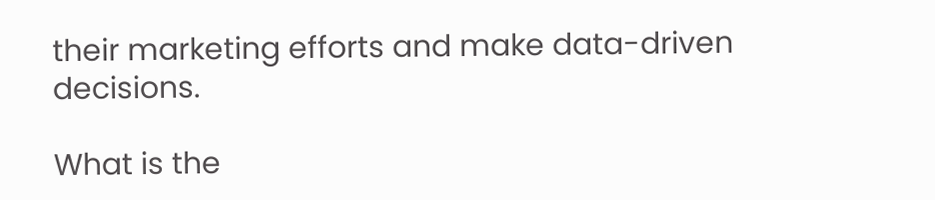their marketing efforts and make data-driven decisions.

What is the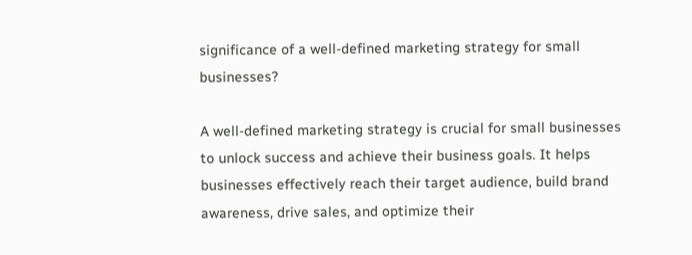significance of a well-defined marketing strategy for small businesses?

A well-defined marketing strategy is crucial for small businesses to unlock success and achieve their business goals. It helps businesses effectively reach their target audience, build brand awareness, drive sales, and optimize their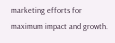marketing efforts for maximum impact and growth.